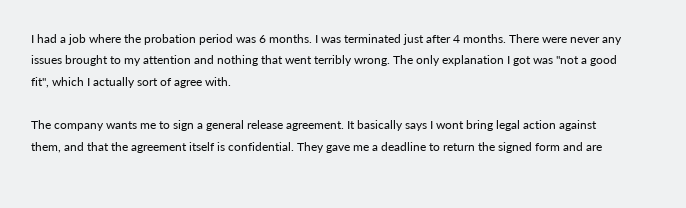I had a job where the probation period was 6 months. I was terminated just after 4 months. There were never any issues brought to my attention and nothing that went terribly wrong. The only explanation I got was "not a good fit", which I actually sort of agree with.

The company wants me to sign a general release agreement. It basically says I wont bring legal action against them, and that the agreement itself is confidential. They gave me a deadline to return the signed form and are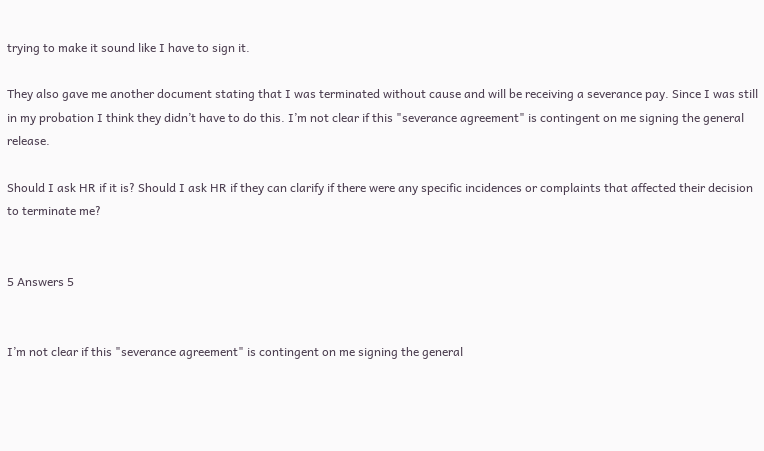trying to make it sound like I have to sign it.

They also gave me another document stating that I was terminated without cause and will be receiving a severance pay. Since I was still in my probation I think they didn’t have to do this. I’m not clear if this "severance agreement" is contingent on me signing the general release.

Should I ask HR if it is? Should I ask HR if they can clarify if there were any specific incidences or complaints that affected their decision to terminate me?


5 Answers 5


I’m not clear if this "severance agreement" is contingent on me signing the general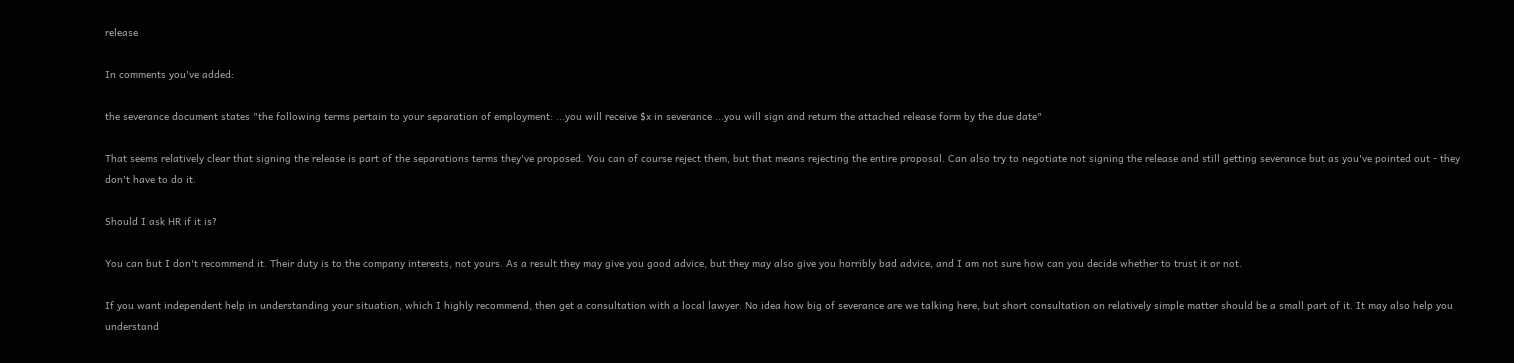release

In comments you've added:

the severance document states "the following terms pertain to your separation of employment: ...you will receive $x in severance ...you will sign and return the attached release form by the due date"

That seems relatively clear that signing the release is part of the separations terms they've proposed. You can of course reject them, but that means rejecting the entire proposal. Can also try to negotiate not signing the release and still getting severance but as you've pointed out - they don't have to do it.

Should I ask HR if it is?

You can but I don't recommend it. Their duty is to the company interests, not yours. As a result they may give you good advice, but they may also give you horribly bad advice, and I am not sure how can you decide whether to trust it or not.

If you want independent help in understanding your situation, which I highly recommend, then get a consultation with a local lawyer. No idea how big of severance are we talking here, but short consultation on relatively simple matter should be a small part of it. It may also help you understand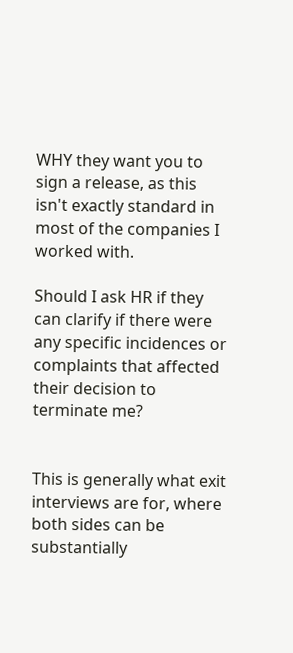WHY they want you to sign a release, as this isn't exactly standard in most of the companies I worked with.

Should I ask HR if they can clarify if there were any specific incidences or complaints that affected their decision to terminate me?


This is generally what exit interviews are for, where both sides can be substantially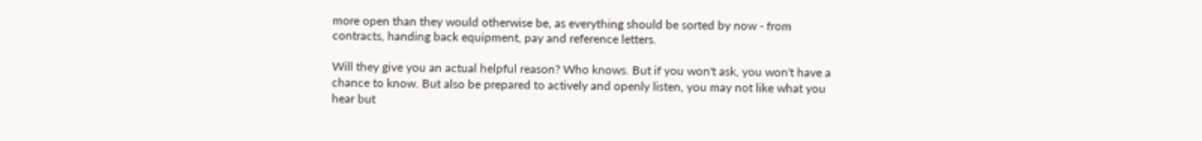more open than they would otherwise be, as everything should be sorted by now - from contracts, handing back equipment, pay and reference letters.

Will they give you an actual helpful reason? Who knows. But if you won't ask, you won't have a chance to know. But also be prepared to actively and openly listen, you may not like what you hear but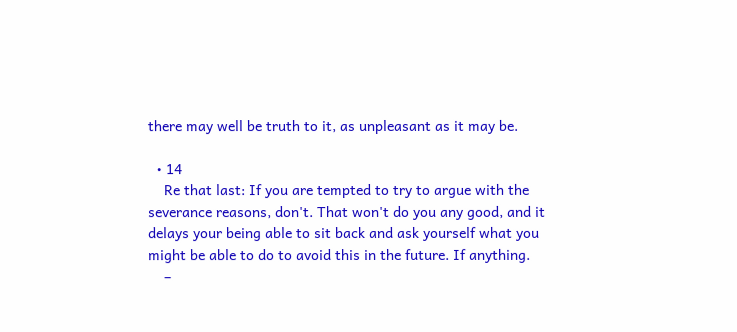there may well be truth to it, as unpleasant as it may be.

  • 14
    Re that last: If you are tempted to try to argue with the severance reasons, don't. That won't do you any good, and it delays your being able to sit back and ask yourself what you might be able to do to avoid this in the future. If anything.
    –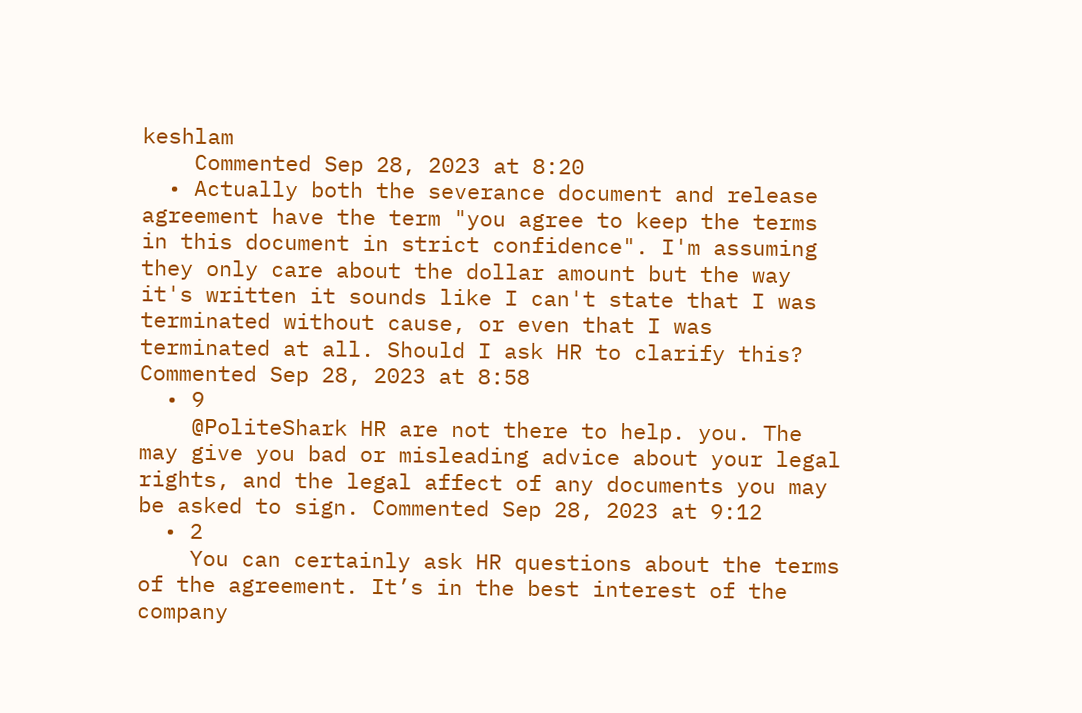keshlam
    Commented Sep 28, 2023 at 8:20
  • Actually both the severance document and release agreement have the term "you agree to keep the terms in this document in strict confidence". I'm assuming they only care about the dollar amount but the way it's written it sounds like I can't state that I was terminated without cause, or even that I was terminated at all. Should I ask HR to clarify this? Commented Sep 28, 2023 at 8:58
  • 9
    @PoliteShark HR are not there to help. you. The may give you bad or misleading advice about your legal rights, and the legal affect of any documents you may be asked to sign. Commented Sep 28, 2023 at 9:12
  • 2
    You can certainly ask HR questions about the terms of the agreement. It’s in the best interest of the company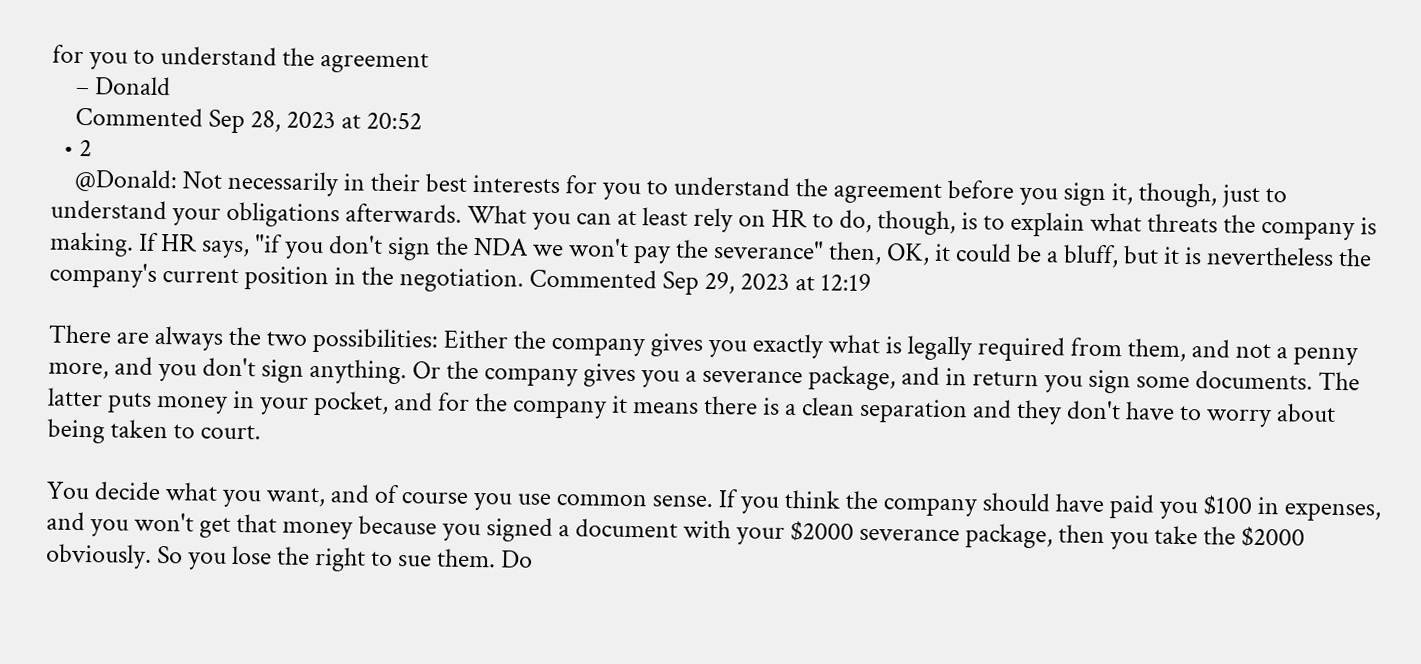for you to understand the agreement
    – Donald
    Commented Sep 28, 2023 at 20:52
  • 2
    @Donald: Not necessarily in their best interests for you to understand the agreement before you sign it, though, just to understand your obligations afterwards. What you can at least rely on HR to do, though, is to explain what threats the company is making. If HR says, "if you don't sign the NDA we won't pay the severance" then, OK, it could be a bluff, but it is nevertheless the company's current position in the negotiation. Commented Sep 29, 2023 at 12:19

There are always the two possibilities: Either the company gives you exactly what is legally required from them, and not a penny more, and you don't sign anything. Or the company gives you a severance package, and in return you sign some documents. The latter puts money in your pocket, and for the company it means there is a clean separation and they don't have to worry about being taken to court.

You decide what you want, and of course you use common sense. If you think the company should have paid you $100 in expenses, and you won't get that money because you signed a document with your $2000 severance package, then you take the $2000 obviously. So you lose the right to sue them. Do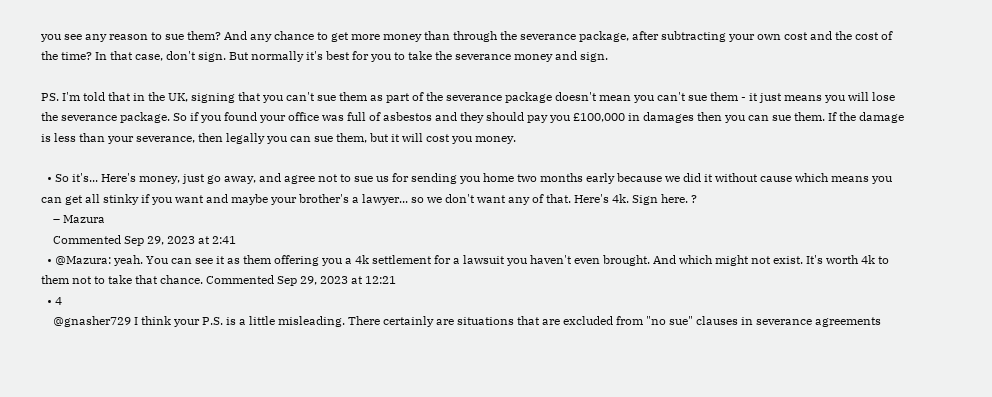you see any reason to sue them? And any chance to get more money than through the severance package, after subtracting your own cost and the cost of the time? In that case, don't sign. But normally it's best for you to take the severance money and sign.

PS. I'm told that in the UK, signing that you can't sue them as part of the severance package doesn't mean you can't sue them - it just means you will lose the severance package. So if you found your office was full of asbestos and they should pay you £100,000 in damages then you can sue them. If the damage is less than your severance, then legally you can sue them, but it will cost you money.

  • So it's... Here's money, just go away, and agree not to sue us for sending you home two months early because we did it without cause which means you can get all stinky if you want and maybe your brother's a lawyer... so we don't want any of that. Here's 4k. Sign here. ?
    – Mazura
    Commented Sep 29, 2023 at 2:41
  • @Mazura: yeah. You can see it as them offering you a 4k settlement for a lawsuit you haven't even brought. And which might not exist. It's worth 4k to them not to take that chance. Commented Sep 29, 2023 at 12:21
  • 4
    @gnasher729 I think your P.S. is a little misleading. There certainly are situations that are excluded from "no sue" clauses in severance agreements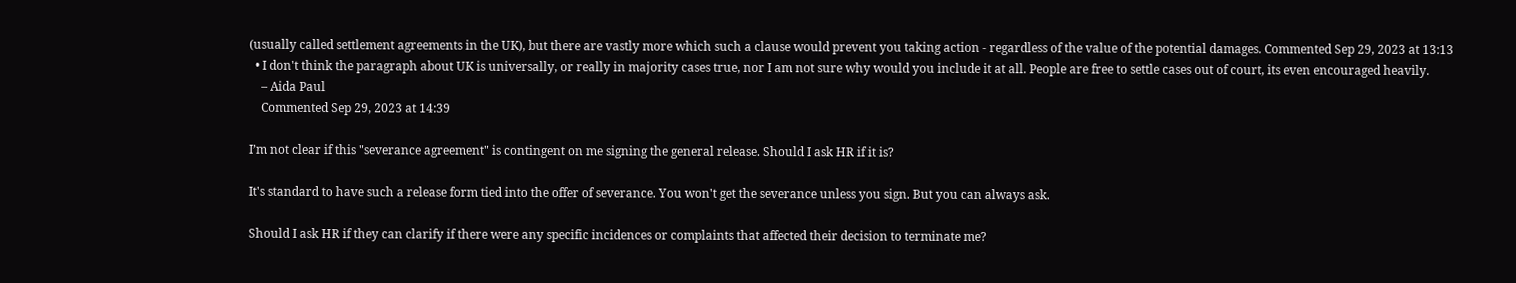(usually called settlement agreements in the UK), but there are vastly more which such a clause would prevent you taking action - regardless of the value of the potential damages. Commented Sep 29, 2023 at 13:13
  • I don't think the paragraph about UK is universally, or really in majority cases true, nor I am not sure why would you include it at all. People are free to settle cases out of court, its even encouraged heavily.
    – Aida Paul
    Commented Sep 29, 2023 at 14:39

I’m not clear if this "severance agreement" is contingent on me signing the general release. Should I ask HR if it is?

It's standard to have such a release form tied into the offer of severance. You won't get the severance unless you sign. But you can always ask.

Should I ask HR if they can clarify if there were any specific incidences or complaints that affected their decision to terminate me?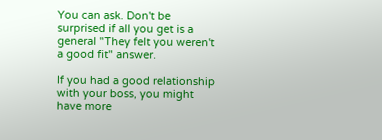You can ask. Don't be surprised if all you get is a general "They felt you weren't a good fit" answer.

If you had a good relationship with your boss, you might have more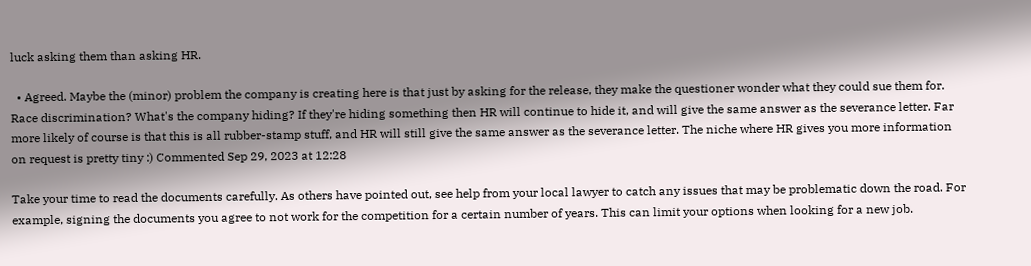luck asking them than asking HR.

  • Agreed. Maybe the (minor) problem the company is creating here is that just by asking for the release, they make the questioner wonder what they could sue them for. Race discrimination? What's the company hiding? If they're hiding something then HR will continue to hide it, and will give the same answer as the severance letter. Far more likely of course is that this is all rubber-stamp stuff, and HR will still give the same answer as the severance letter. The niche where HR gives you more information on request is pretty tiny :) Commented Sep 29, 2023 at 12:28

Take your time to read the documents carefully. As others have pointed out, see help from your local lawyer to catch any issues that may be problematic down the road. For example, signing the documents you agree to not work for the competition for a certain number of years. This can limit your options when looking for a new job.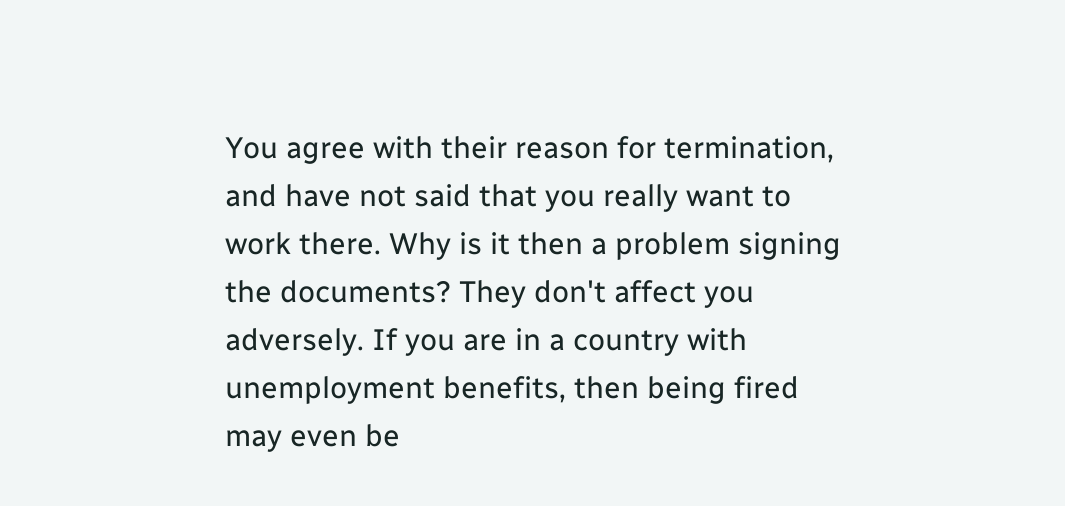You agree with their reason for termination, and have not said that you really want to work there. Why is it then a problem signing the documents? They don't affect you adversely. If you are in a country with unemployment benefits, then being fired may even be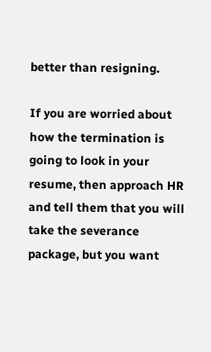better than resigning.

If you are worried about how the termination is going to look in your resume, then approach HR and tell them that you will take the severance package, but you want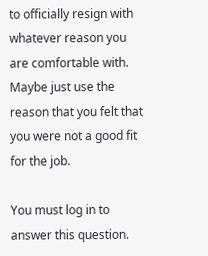to officially resign with whatever reason you are comfortable with. Maybe just use the reason that you felt that you were not a good fit for the job.

You must log in to answer this question.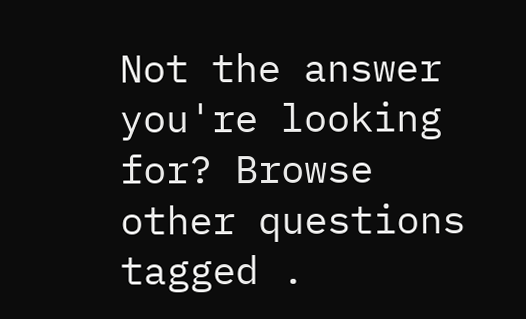Not the answer you're looking for? Browse other questions tagged .